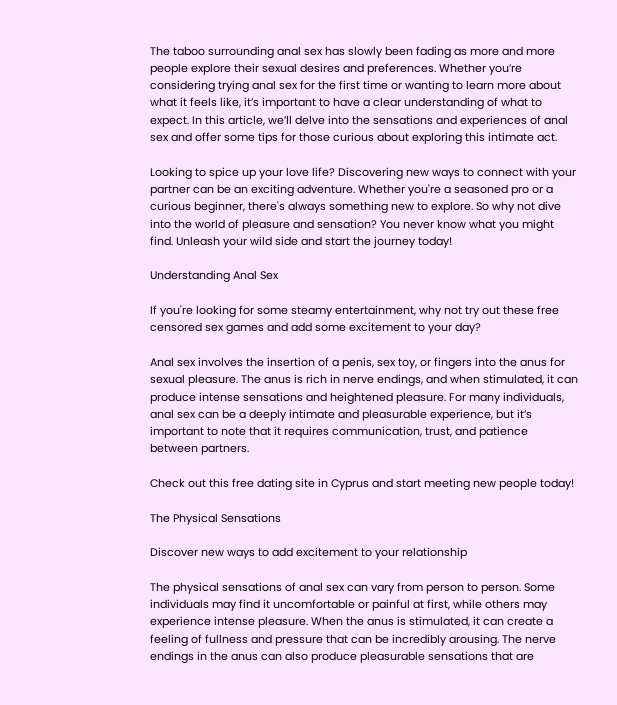The taboo surrounding anal sex has slowly been fading as more and more people explore their sexual desires and preferences. Whether you’re considering trying anal sex for the first time or wanting to learn more about what it feels like, it’s important to have a clear understanding of what to expect. In this article, we’ll delve into the sensations and experiences of anal sex and offer some tips for those curious about exploring this intimate act.

Looking to spice up your love life? Discovering new ways to connect with your partner can be an exciting adventure. Whether you're a seasoned pro or a curious beginner, there's always something new to explore. So why not dive into the world of pleasure and sensation? You never know what you might find. Unleash your wild side and start the journey today!

Understanding Anal Sex

If you're looking for some steamy entertainment, why not try out these free censored sex games and add some excitement to your day?

Anal sex involves the insertion of a penis, sex toy, or fingers into the anus for sexual pleasure. The anus is rich in nerve endings, and when stimulated, it can produce intense sensations and heightened pleasure. For many individuals, anal sex can be a deeply intimate and pleasurable experience, but it’s important to note that it requires communication, trust, and patience between partners.

Check out this free dating site in Cyprus and start meeting new people today!

The Physical Sensations

Discover new ways to add excitement to your relationship

The physical sensations of anal sex can vary from person to person. Some individuals may find it uncomfortable or painful at first, while others may experience intense pleasure. When the anus is stimulated, it can create a feeling of fullness and pressure that can be incredibly arousing. The nerve endings in the anus can also produce pleasurable sensations that are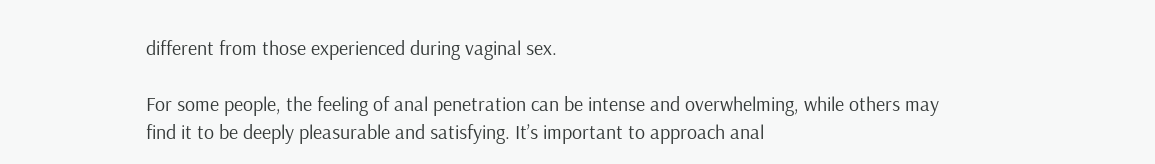different from those experienced during vaginal sex.

For some people, the feeling of anal penetration can be intense and overwhelming, while others may find it to be deeply pleasurable and satisfying. It’s important to approach anal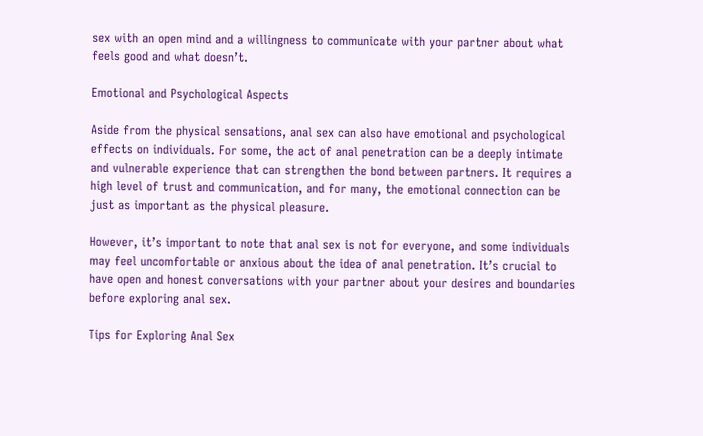sex with an open mind and a willingness to communicate with your partner about what feels good and what doesn’t.

Emotional and Psychological Aspects

Aside from the physical sensations, anal sex can also have emotional and psychological effects on individuals. For some, the act of anal penetration can be a deeply intimate and vulnerable experience that can strengthen the bond between partners. It requires a high level of trust and communication, and for many, the emotional connection can be just as important as the physical pleasure.

However, it’s important to note that anal sex is not for everyone, and some individuals may feel uncomfortable or anxious about the idea of anal penetration. It’s crucial to have open and honest conversations with your partner about your desires and boundaries before exploring anal sex.

Tips for Exploring Anal Sex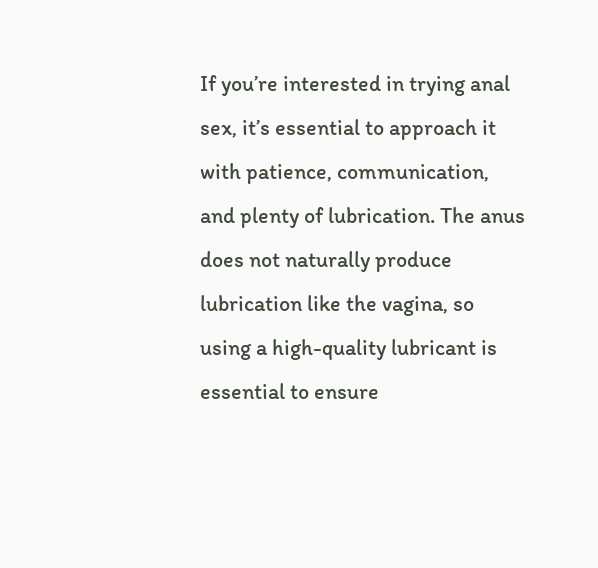If you’re interested in trying anal sex, it’s essential to approach it with patience, communication, and plenty of lubrication. The anus does not naturally produce lubrication like the vagina, so using a high-quality lubricant is essential to ensure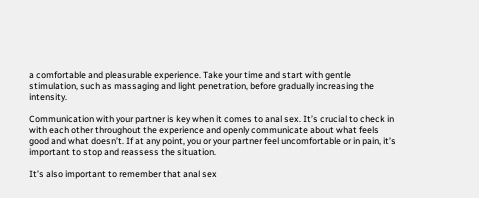a comfortable and pleasurable experience. Take your time and start with gentle stimulation, such as massaging and light penetration, before gradually increasing the intensity.

Communication with your partner is key when it comes to anal sex. It’s crucial to check in with each other throughout the experience and openly communicate about what feels good and what doesn’t. If at any point, you or your partner feel uncomfortable or in pain, it’s important to stop and reassess the situation.

It’s also important to remember that anal sex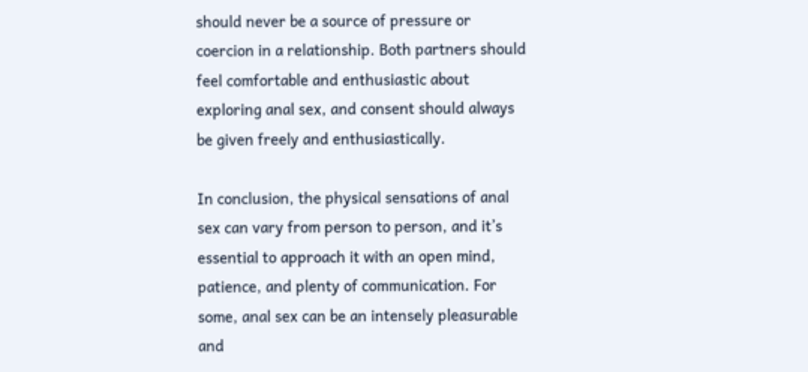should never be a source of pressure or coercion in a relationship. Both partners should feel comfortable and enthusiastic about exploring anal sex, and consent should always be given freely and enthusiastically.

In conclusion, the physical sensations of anal sex can vary from person to person, and it’s essential to approach it with an open mind, patience, and plenty of communication. For some, anal sex can be an intensely pleasurable and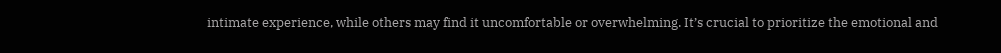intimate experience, while others may find it uncomfortable or overwhelming. It’s crucial to prioritize the emotional and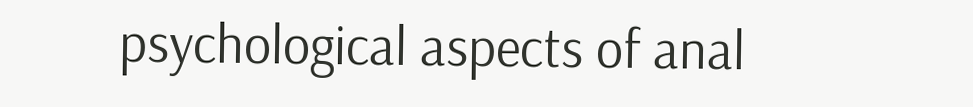psychological aspects of anal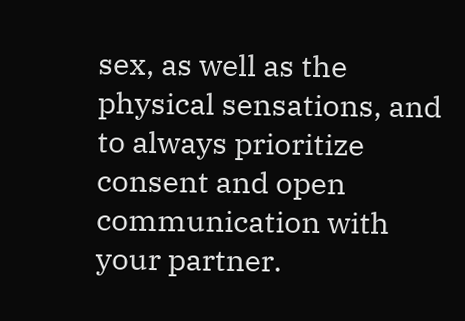sex, as well as the physical sensations, and to always prioritize consent and open communication with your partner.